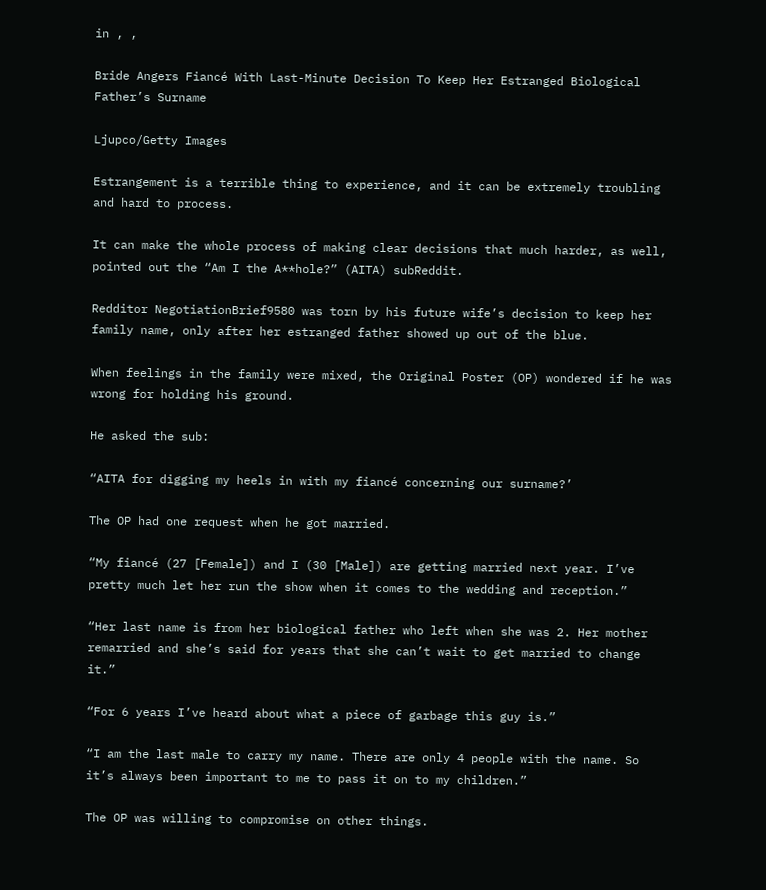in , ,

Bride Angers Fiancé With Last-Minute Decision To Keep Her Estranged Biological Father’s Surname

Ljupco/Getty Images

Estrangement is a terrible thing to experience, and it can be extremely troubling and hard to process.

It can make the whole process of making clear decisions that much harder, as well, pointed out the “Am I the A**hole?” (AITA) subReddit.

Redditor NegotiationBrief9580 was torn by his future wife’s decision to keep her family name, only after her estranged father showed up out of the blue.

When feelings in the family were mixed, the Original Poster (OP) wondered if he was wrong for holding his ground.

He asked the sub:

“AITA for digging my heels in with my fiancé concerning our surname?’

The OP had one request when he got married.

“My fiancé (27 [Female]) and I (30 [Male]) are getting married next year. I’ve pretty much let her run the show when it comes to the wedding and reception.”

“Her last name is from her biological father who left when she was 2. Her mother remarried and she’s said for years that she can’t wait to get married to change it.”

“For 6 years I’ve heard about what a piece of garbage this guy is.”

“I am the last male to carry my name. There are only 4 people with the name. So it’s always been important to me to pass it on to my children.”

The OP was willing to compromise on other things.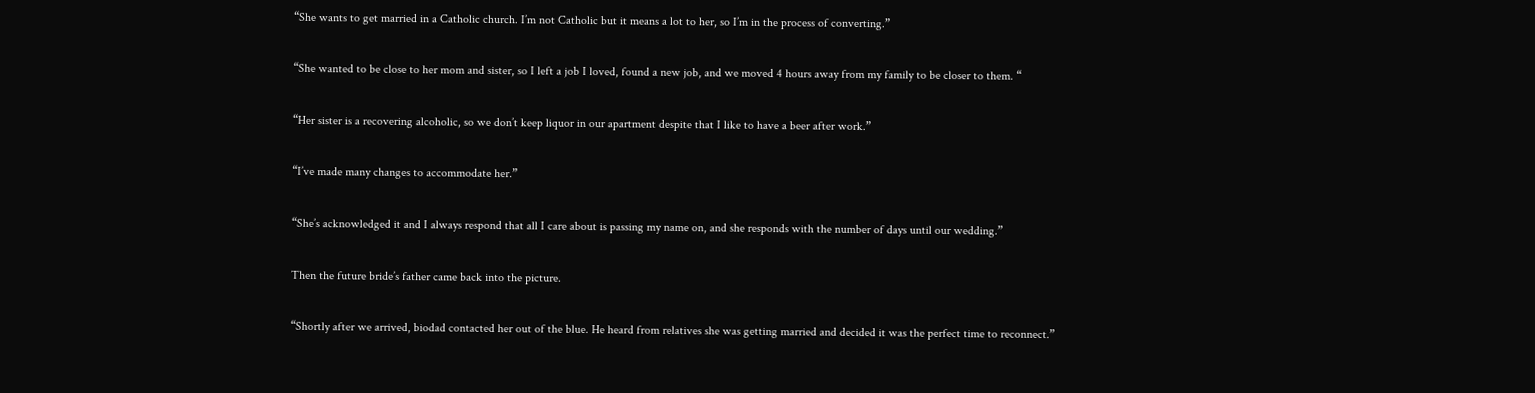“She wants to get married in a Catholic church. I’m not Catholic but it means a lot to her, so I’m in the process of converting.”

“She wanted to be close to her mom and sister, so I left a job I loved, found a new job, and we moved 4 hours away from my family to be closer to them. “

“Her sister is a recovering alcoholic, so we don’t keep liquor in our apartment despite that I like to have a beer after work.”

“I’ve made many changes to accommodate her.”

“She’s acknowledged it and I always respond that all I care about is passing my name on, and she responds with the number of days until our wedding.”

Then the future bride’s father came back into the picture.

“Shortly after we arrived, biodad contacted her out of the blue. He heard from relatives she was getting married and decided it was the perfect time to reconnect.”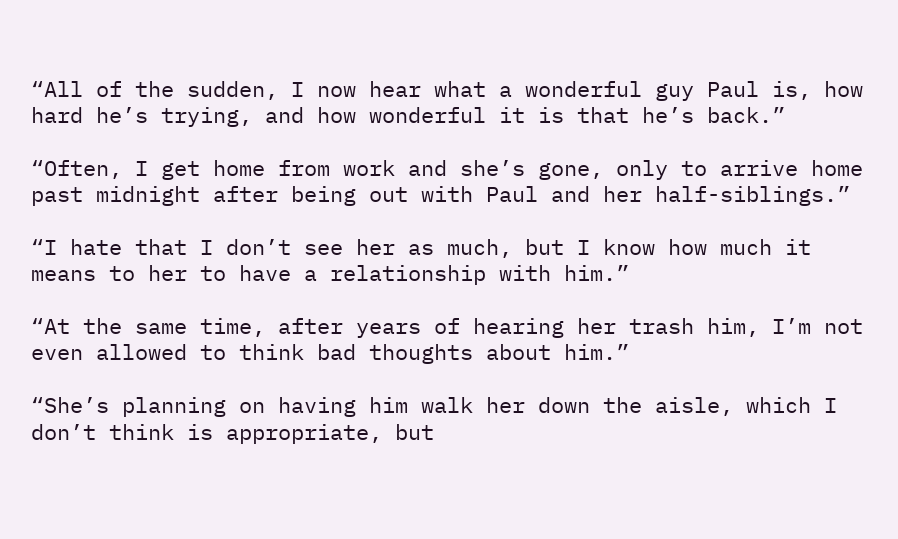“All of the sudden, I now hear what a wonderful guy Paul is, how hard he’s trying, and how wonderful it is that he’s back.”

“Often, I get home from work and she’s gone, only to arrive home past midnight after being out with Paul and her half-siblings.”

“I hate that I don’t see her as much, but I know how much it means to her to have a relationship with him.”

“At the same time, after years of hearing her trash him, I’m not even allowed to think bad thoughts about him.”

“She’s planning on having him walk her down the aisle, which I don’t think is appropriate, but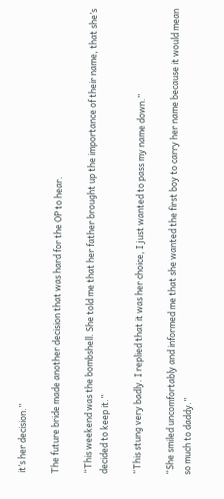it’s her decision.”

The future bride made another decision that was hard for the OP to hear.

“This weekend was the bombshell. She told me that her father brought up the importance of their name, that she’s decided to keep it.”

“This stung very badly. I replied that it was her choice, I just wanted to pass my name down.”

“She smiled uncomfortably and informed me that she wanted the first boy to carry her name because it would mean so much to daddy.”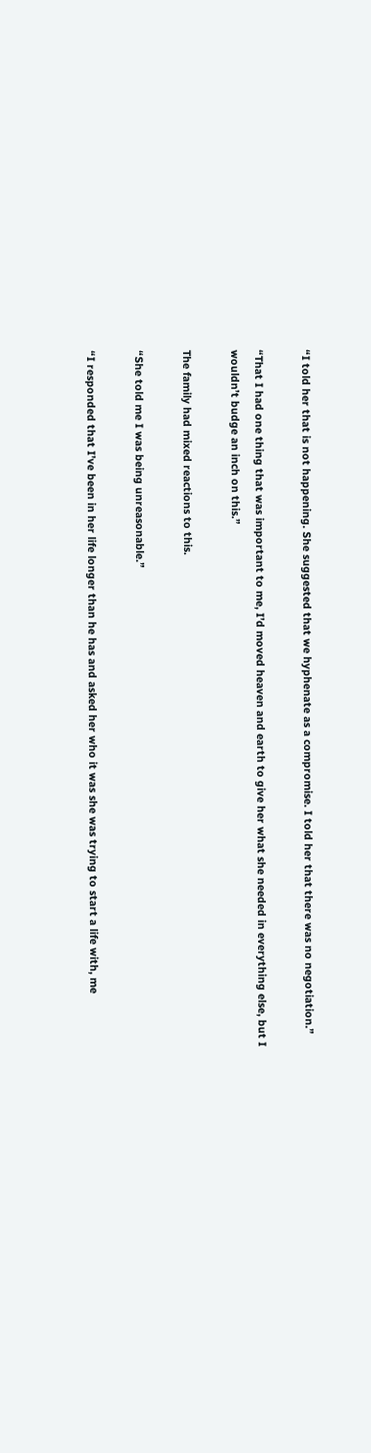“I told her that is not happening. She suggested that we hyphenate as a compromise. I told her that there was no negotiation.”

“That I had one thing that was important to me, I’d moved heaven and earth to give her what she needed in everything else, but I wouldn’t budge an inch on this.”

The family had mixed reactions to this.

“She told me I was being unreasonable.”

“I responded that I’ve been in her life longer than he has and asked her who it was she was trying to start a life with, me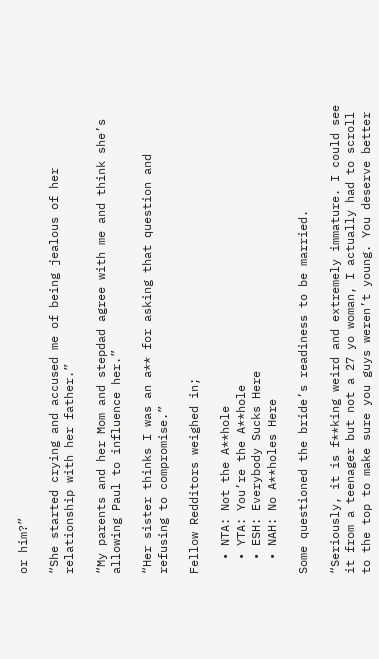or him?”

“She started crying and accused me of being jealous of her relationship with her father.”

“My parents and her Mom and stepdad agree with me and think she’s allowing Paul to influence her.”

“Her sister thinks I was an a** for asking that question and refusing to compromise.”

Fellow Redditors weighed in;

  • NTA: Not the A**hole
  • YTA: You’re the A**hole
  • ESH: Everybody Sucks Here
  • NAH: No A**holes Here

Some questioned the bride’s readiness to be married.

“Seriously, it is f**king weird and extremely immature. I could see it from a teenager but not a 27 yo woman, I actually had to scroll to the top to make sure you guys weren’t young. You deserve better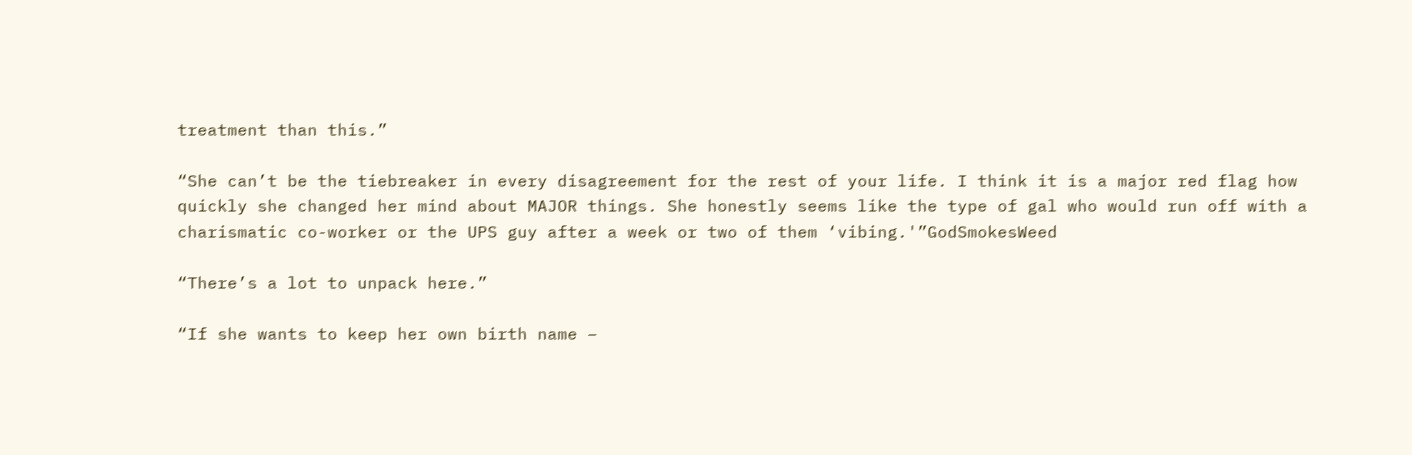treatment than this.”

“She can’t be the tiebreaker in every disagreement for the rest of your life. I think it is a major red flag how quickly she changed her mind about MAJOR things. She honestly seems like the type of gal who would run off with a charismatic co-worker or the UPS guy after a week or two of them ‘vibing.'”GodSmokesWeed

“There’s a lot to unpack here.”

“If she wants to keep her own birth name –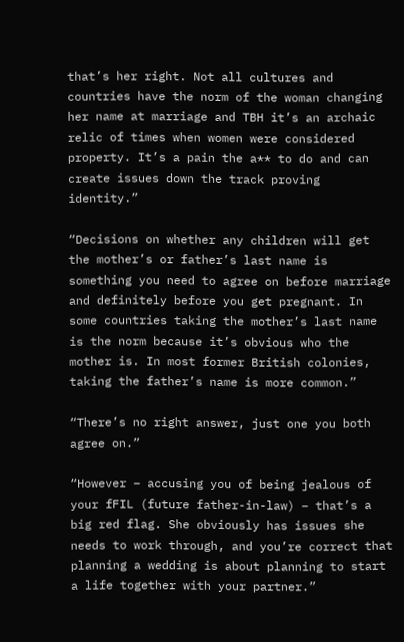that’s her right. Not all cultures and countries have the norm of the woman changing her name at marriage and TBH it’s an archaic relic of times when women were considered property. It’s a pain the a** to do and can create issues down the track proving identity.”

“Decisions on whether any children will get the mother’s or father’s last name is something you need to agree on before marriage and definitely before you get pregnant. In some countries taking the mother’s last name is the norm because it’s obvious who the mother is. In most former British colonies, taking the father’s name is more common.”

“There’s no right answer, just one you both agree on.”

“However – accusing you of being jealous of your fFIL (future father-in-law) – that’s a big red flag. She obviously has issues she needs to work through, and you’re correct that planning a wedding is about planning to start a life together with your partner.”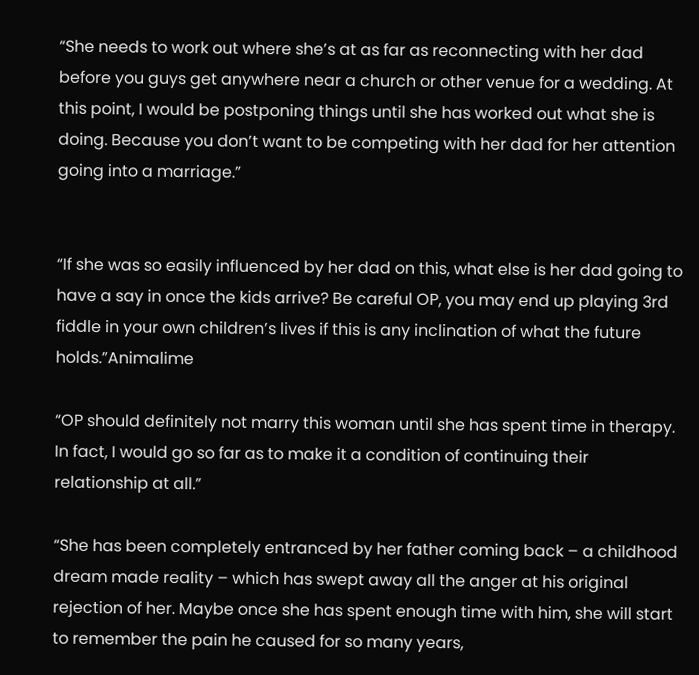“She needs to work out where she’s at as far as reconnecting with her dad before you guys get anywhere near a church or other venue for a wedding. At this point, I would be postponing things until she has worked out what she is doing. Because you don’t want to be competing with her dad for her attention going into a marriage.”


“If she was so easily influenced by her dad on this, what else is her dad going to have a say in once the kids arrive? Be careful OP, you may end up playing 3rd fiddle in your own children’s lives if this is any inclination of what the future holds.”Animalime

“OP should definitely not marry this woman until she has spent time in therapy. In fact, I would go so far as to make it a condition of continuing their relationship at all.”

“She has been completely entranced by her father coming back – a childhood dream made reality – which has swept away all the anger at his original rejection of her. Maybe once she has spent enough time with him, she will start to remember the pain he caused for so many years,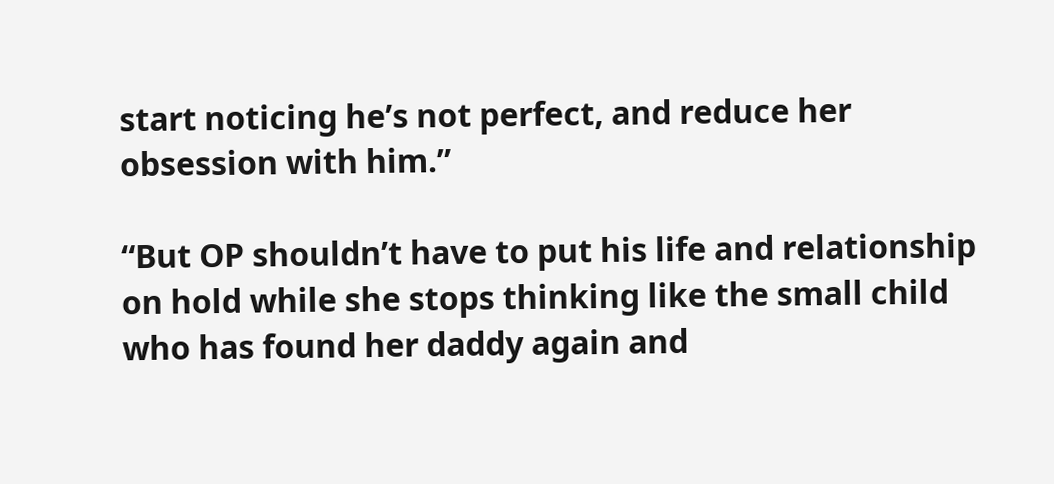start noticing he’s not perfect, and reduce her obsession with him.”

“But OP shouldn’t have to put his life and relationship on hold while she stops thinking like the small child who has found her daddy again and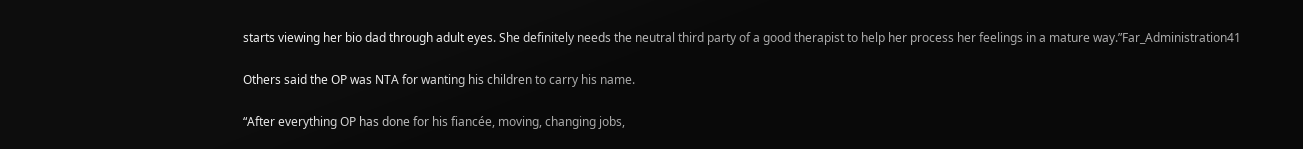starts viewing her bio dad through adult eyes. She definitely needs the neutral third party of a good therapist to help her process her feelings in a mature way.”Far_Administration41

Others said the OP was NTA for wanting his children to carry his name.

“After everything OP has done for his fiancée, moving, changing jobs,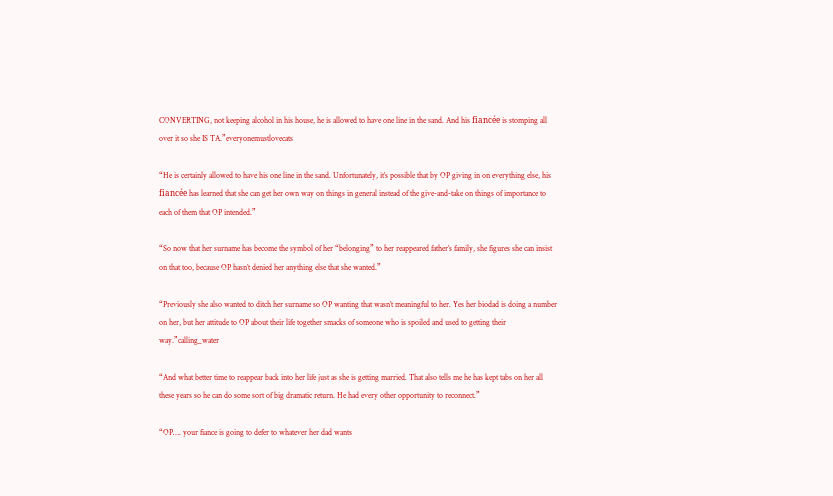CONVERTING, not keeping alcohol in his house, he is allowed to have one line in the sand. And his fiancée is stomping all over it so she IS TA.”everyonemustlovecats

“He is certainly allowed to have his one line in the sand. Unfortunately, it’s possible that by OP giving in on everything else, his fiancée has learned that she can get her own way on things in general instead of the give-and-take on things of importance to each of them that OP intended.”

“So now that her surname has become the symbol of her “belonging” to her reappeared father’s family, she figures she can insist on that too, because OP hasn’t denied her anything else that she wanted.”

“Previously she also wanted to ditch her surname so OP wanting that wasn’t meaningful to her. Yes her biodad is doing a number on her, but her attitude to OP about their life together smacks of someone who is spoiled and used to getting their way.”calling_water

“And what better time to reappear back into her life just as she is getting married. That also tells me he has kept tabs on her all these years so he can do some sort of big dramatic return. He had every other opportunity to reconnect.”

“OP…. your fiance is going to defer to whatever her dad wants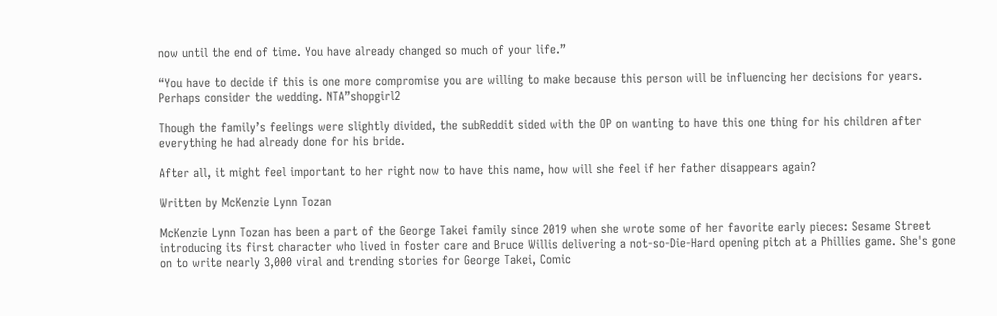now until the end of time. You have already changed so much of your life.”

“You have to decide if this is one more compromise you are willing to make because this person will be influencing her decisions for years. Perhaps consider the wedding. NTA”shopgirl2

Though the family’s feelings were slightly divided, the subReddit sided with the OP on wanting to have this one thing for his children after everything he had already done for his bride.

After all, it might feel important to her right now to have this name, how will she feel if her father disappears again?

Written by McKenzie Lynn Tozan

McKenzie Lynn Tozan has been a part of the George Takei family since 2019 when she wrote some of her favorite early pieces: Sesame Street introducing its first character who lived in foster care and Bruce Willis delivering a not-so-Die-Hard opening pitch at a Phillies game. She's gone on to write nearly 3,000 viral and trending stories for George Takei, Comic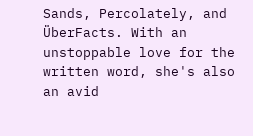Sands, Percolately, and ÜberFacts. With an unstoppable love for the written word, she's also an avid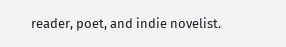reader, poet, and indie novelist.